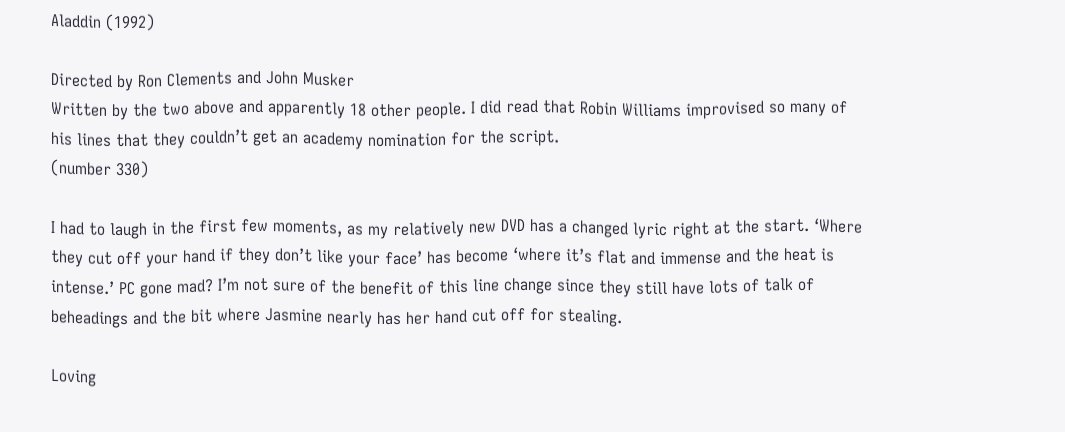Aladdin (1992)

Directed by Ron Clements and John Musker
Written by the two above and apparently 18 other people. I did read that Robin Williams improvised so many of his lines that they couldn’t get an academy nomination for the script.
(number 330)

I had to laugh in the first few moments, as my relatively new DVD has a changed lyric right at the start. ‘Where they cut off your hand if they don’t like your face’ has become ‘where it’s flat and immense and the heat is intense.’ PC gone mad? I’m not sure of the benefit of this line change since they still have lots of talk of beheadings and the bit where Jasmine nearly has her hand cut off for stealing.

Loving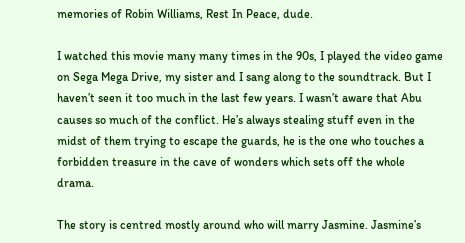memories of Robin Williams, Rest In Peace, dude.

I watched this movie many many times in the 90s, I played the video game on Sega Mega Drive, my sister and I sang along to the soundtrack. But I haven’t seen it too much in the last few years. I wasn’t aware that Abu causes so much of the conflict. He’s always stealing stuff even in the midst of them trying to escape the guards, he is the one who touches a forbidden treasure in the cave of wonders which sets off the whole drama.

The story is centred mostly around who will marry Jasmine. Jasmine’s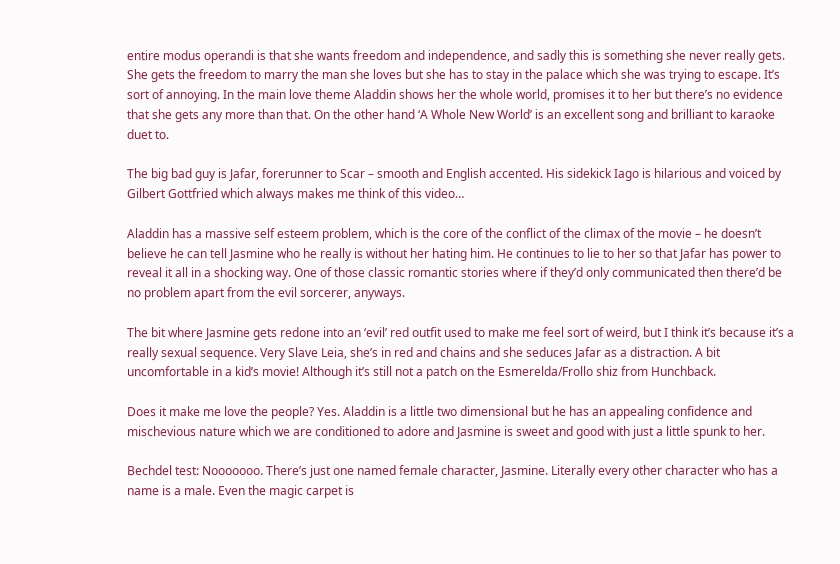entire modus operandi is that she wants freedom and independence, and sadly this is something she never really gets. She gets the freedom to marry the man she loves but she has to stay in the palace which she was trying to escape. It’s sort of annoying. In the main love theme Aladdin shows her the whole world, promises it to her but there’s no evidence that she gets any more than that. On the other hand ‘A Whole New World’ is an excellent song and brilliant to karaoke duet to.

The big bad guy is Jafar, forerunner to Scar – smooth and English accented. His sidekick Iago is hilarious and voiced by Gilbert Gottfried which always makes me think of this video…

Aladdin has a massive self esteem problem, which is the core of the conflict of the climax of the movie – he doesn’t believe he can tell Jasmine who he really is without her hating him. He continues to lie to her so that Jafar has power to reveal it all in a shocking way. One of those classic romantic stories where if they’d only communicated then there’d be no problem apart from the evil sorcerer, anyways.

The bit where Jasmine gets redone into an ‘evil’ red outfit used to make me feel sort of weird, but I think it’s because it’s a really sexual sequence. Very Slave Leia, she’s in red and chains and she seduces Jafar as a distraction. A bit uncomfortable in a kid’s movie! Although it’s still not a patch on the Esmerelda/Frollo shiz from Hunchback.

Does it make me love the people? Yes. Aladdin is a little two dimensional but he has an appealing confidence and mischevious nature which we are conditioned to adore and Jasmine is sweet and good with just a little spunk to her.

Bechdel test: Nooooooo. There’s just one named female character, Jasmine. Literally every other character who has a name is a male. Even the magic carpet is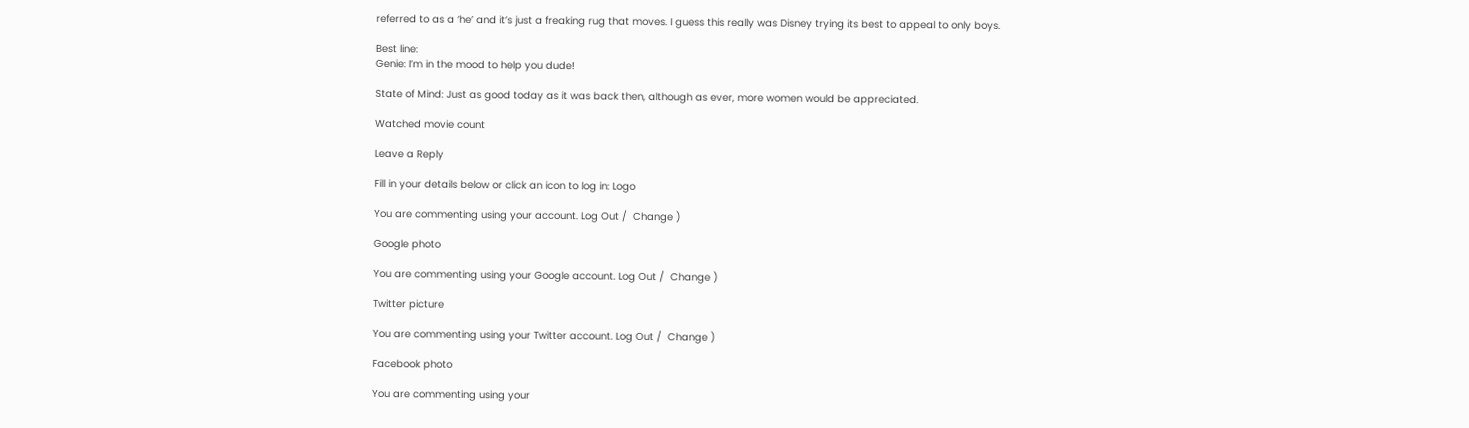referred to as a ‘he’ and it’s just a freaking rug that moves. I guess this really was Disney trying its best to appeal to only boys.

Best line:
Genie: I’m in the mood to help you dude!

State of Mind: Just as good today as it was back then, although as ever, more women would be appreciated.

Watched movie count

Leave a Reply

Fill in your details below or click an icon to log in: Logo

You are commenting using your account. Log Out /  Change )

Google photo

You are commenting using your Google account. Log Out /  Change )

Twitter picture

You are commenting using your Twitter account. Log Out /  Change )

Facebook photo

You are commenting using your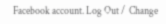Facebook account. Log Out /  Change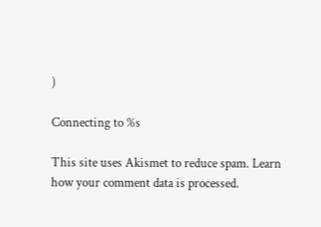)

Connecting to %s

This site uses Akismet to reduce spam. Learn how your comment data is processed.